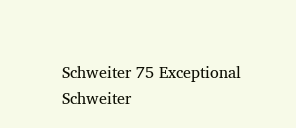Schweiter 75 Exceptional
Schweiter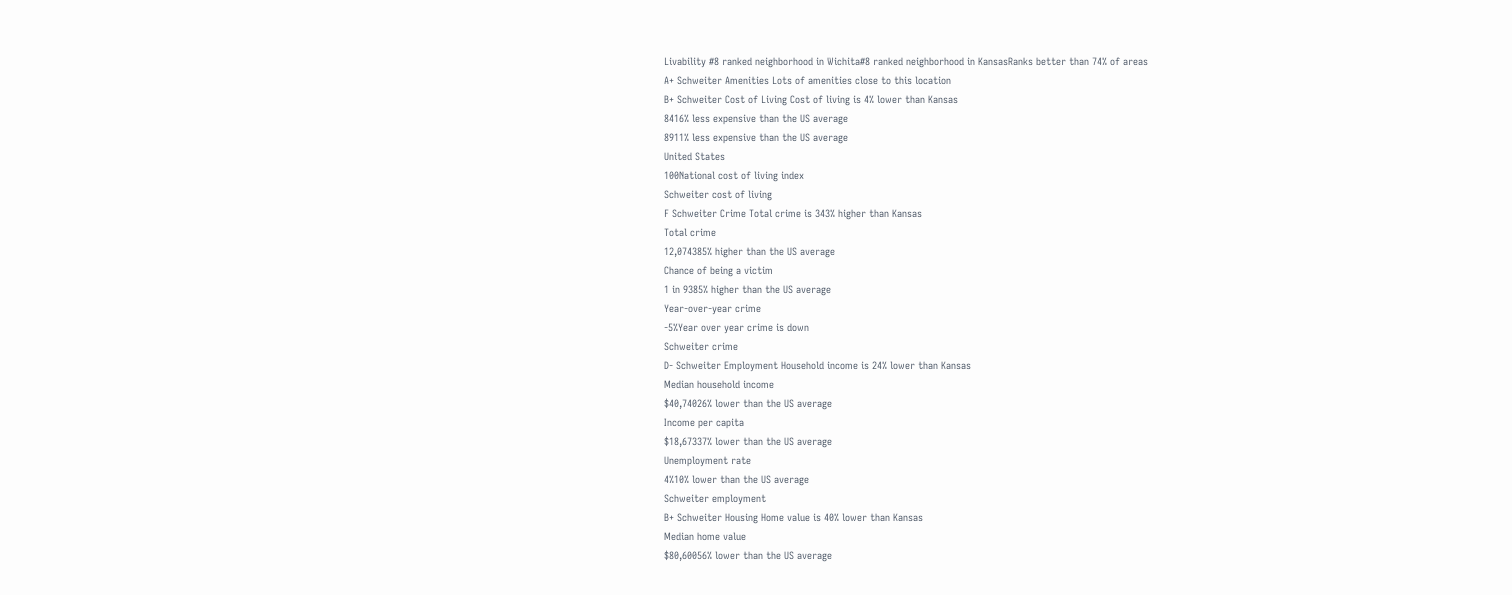Livability #8 ranked neighborhood in Wichita#8 ranked neighborhood in KansasRanks better than 74% of areas
A+ Schweiter Amenities Lots of amenities close to this location
B+ Schweiter Cost of Living Cost of living is 4% lower than Kansas
8416% less expensive than the US average
8911% less expensive than the US average
United States
100National cost of living index
Schweiter cost of living
F Schweiter Crime Total crime is 343% higher than Kansas
Total crime
12,074385% higher than the US average
Chance of being a victim
1 in 9385% higher than the US average
Year-over-year crime
-5%Year over year crime is down
Schweiter crime
D- Schweiter Employment Household income is 24% lower than Kansas
Median household income
$40,74026% lower than the US average
Income per capita
$18,67337% lower than the US average
Unemployment rate
4%10% lower than the US average
Schweiter employment
B+ Schweiter Housing Home value is 40% lower than Kansas
Median home value
$80,60056% lower than the US average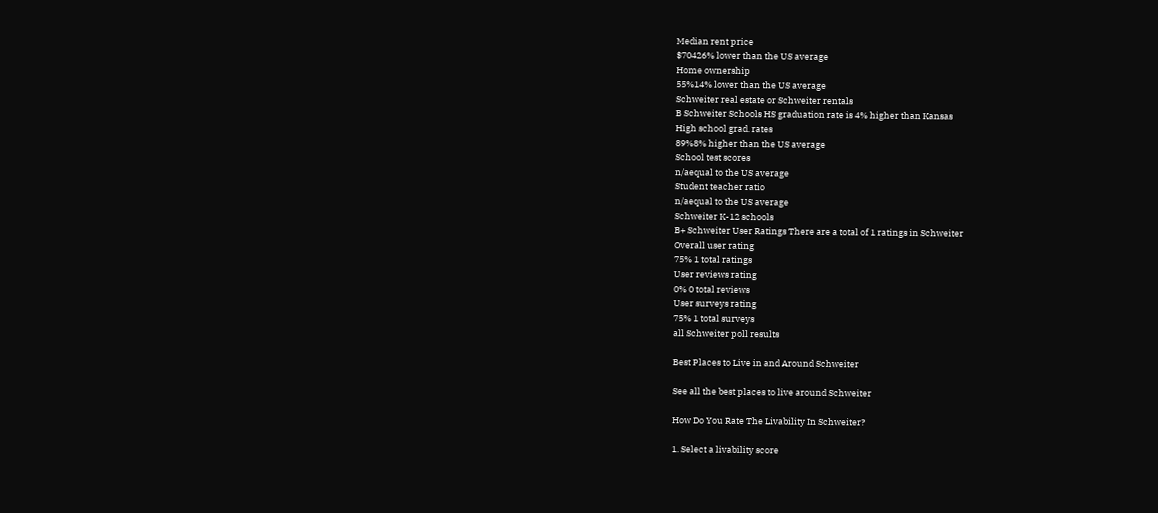Median rent price
$70426% lower than the US average
Home ownership
55%14% lower than the US average
Schweiter real estate or Schweiter rentals
B Schweiter Schools HS graduation rate is 4% higher than Kansas
High school grad. rates
89%8% higher than the US average
School test scores
n/aequal to the US average
Student teacher ratio
n/aequal to the US average
Schweiter K-12 schools
B+ Schweiter User Ratings There are a total of 1 ratings in Schweiter
Overall user rating
75% 1 total ratings
User reviews rating
0% 0 total reviews
User surveys rating
75% 1 total surveys
all Schweiter poll results

Best Places to Live in and Around Schweiter

See all the best places to live around Schweiter

How Do You Rate The Livability In Schweiter?

1. Select a livability score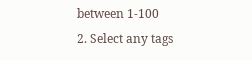between 1-100
2. Select any tags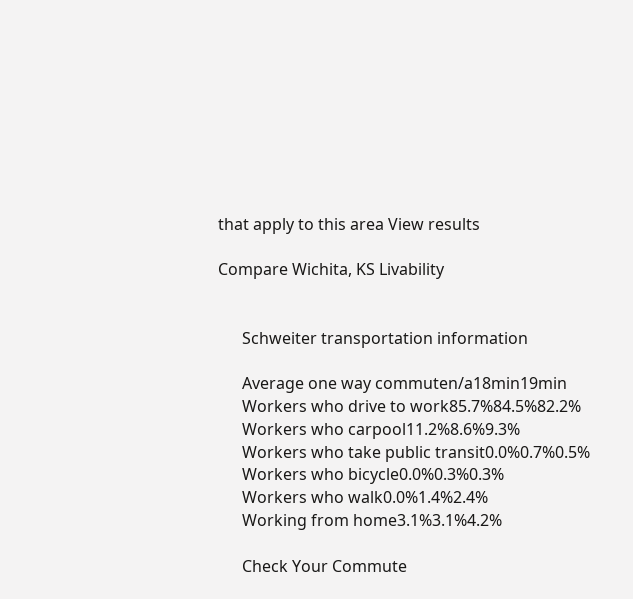that apply to this area View results

Compare Wichita, KS Livability


      Schweiter transportation information

      Average one way commuten/a18min19min
      Workers who drive to work85.7%84.5%82.2%
      Workers who carpool11.2%8.6%9.3%
      Workers who take public transit0.0%0.7%0.5%
      Workers who bicycle0.0%0.3%0.3%
      Workers who walk0.0%1.4%2.4%
      Working from home3.1%3.1%4.2%

      Check Your Commute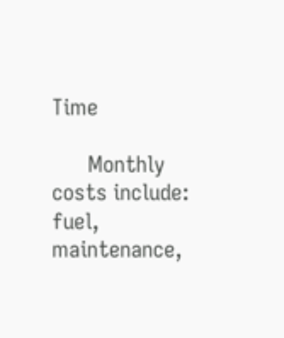Time

      Monthly costs include: fuel, maintenance,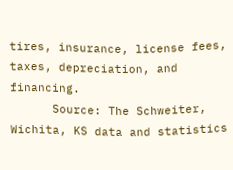tires, insurance, license fees, taxes, depreciation, and financing.
      Source: The Schweiter, Wichita, KS data and statistics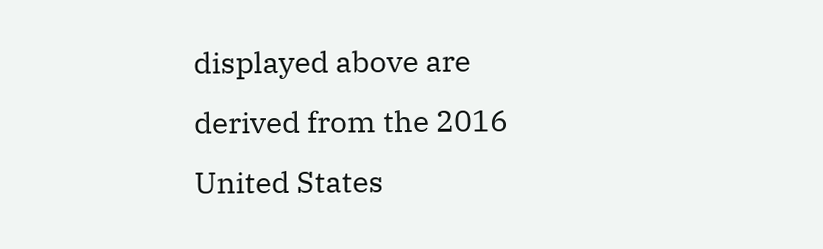displayed above are derived from the 2016 United States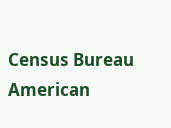Census Bureau American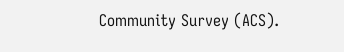Community Survey (ACS).